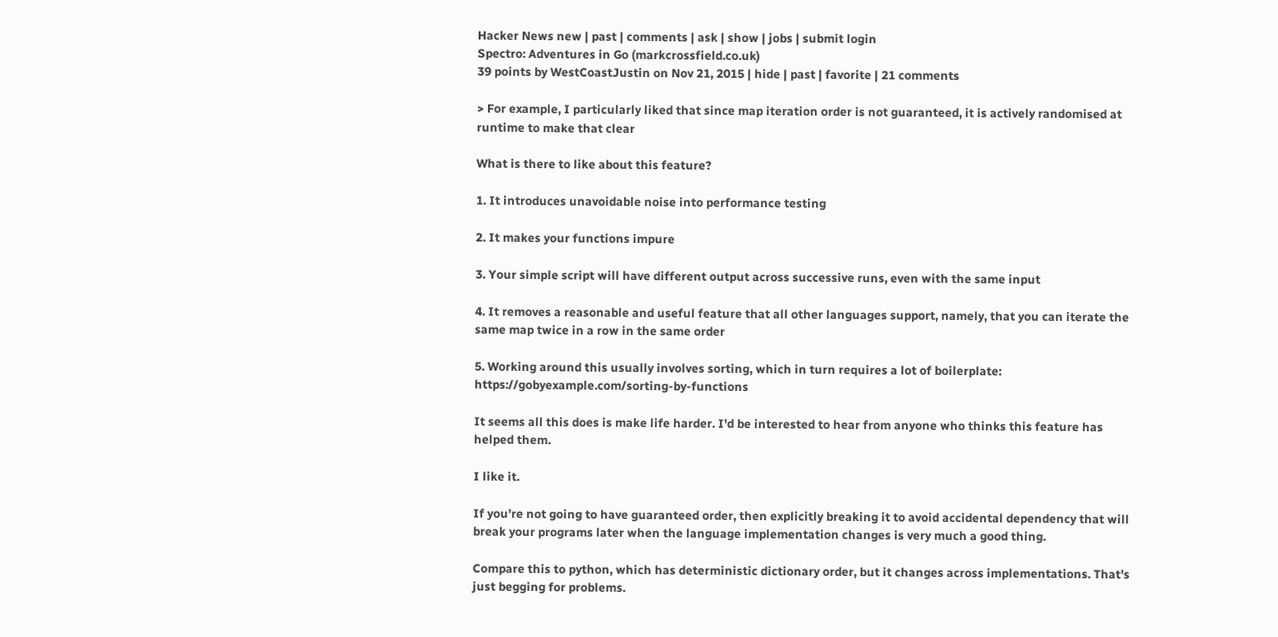Hacker News new | past | comments | ask | show | jobs | submit login
Spectro: Adventures in Go (markcrossfield.co.uk)
39 points by WestCoastJustin on Nov 21, 2015 | hide | past | favorite | 21 comments

> For example, I particularly liked that since map iteration order is not guaranteed, it is actively randomised at runtime to make that clear

What is there to like about this feature?

1. It introduces unavoidable noise into performance testing

2. It makes your functions impure

3. Your simple script will have different output across successive runs, even with the same input

4. It removes a reasonable and useful feature that all other languages support, namely, that you can iterate the same map twice in a row in the same order

5. Working around this usually involves sorting, which in turn requires a lot of boilerplate: https://gobyexample.com/sorting-by-functions

It seems all this does is make life harder. I'd be interested to hear from anyone who thinks this feature has helped them.

I like it.

If you're not going to have guaranteed order, then explicitly breaking it to avoid accidental dependency that will break your programs later when the language implementation changes is very much a good thing.

Compare this to python, which has deterministic dictionary order, but it changes across implementations. That's just begging for problems.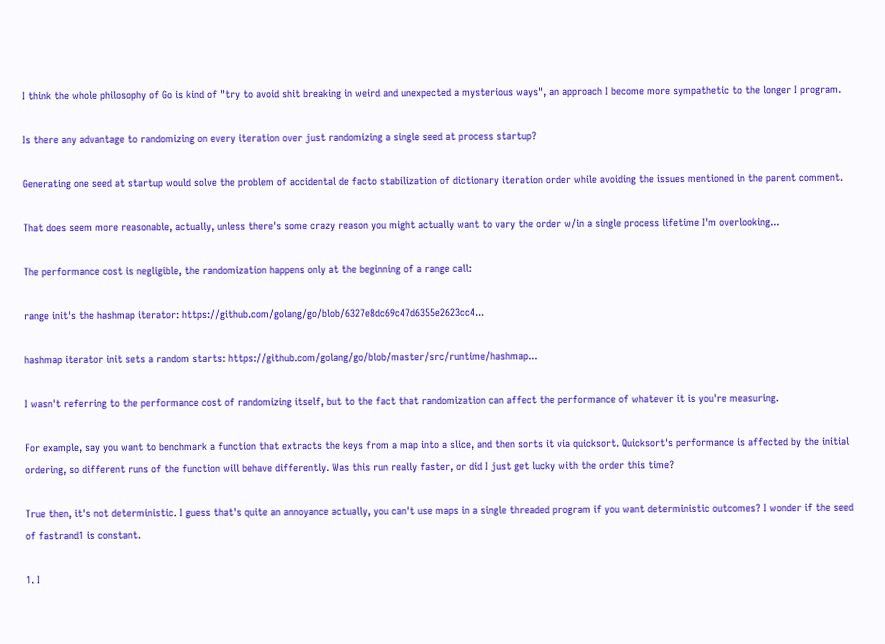I think the whole philosophy of Go is kind of "try to avoid shit breaking in weird and unexpected a mysterious ways", an approach I become more sympathetic to the longer I program.

Is there any advantage to randomizing on every iteration over just randomizing a single seed at process startup?

Generating one seed at startup would solve the problem of accidental de facto stabilization of dictionary iteration order while avoiding the issues mentioned in the parent comment.

That does seem more reasonable, actually, unless there's some crazy reason you might actually want to vary the order w/in a single process lifetime I'm overlooking...

The performance cost is negligible, the randomization happens only at the beginning of a range call:

range init's the hashmap iterator: https://github.com/golang/go/blob/6327e8dc69c47d6355e2623cc4...

hashmap iterator init sets a random starts: https://github.com/golang/go/blob/master/src/runtime/hashmap...

I wasn't referring to the performance cost of randomizing itself, but to the fact that randomization can affect the performance of whatever it is you're measuring.

For example, say you want to benchmark a function that extracts the keys from a map into a slice, and then sorts it via quicksort. Quicksort's performance is affected by the initial ordering, so different runs of the function will behave differently. Was this run really faster, or did I just get lucky with the order this time?

True then, it's not deterministic. I guess that's quite an annoyance actually, you can't use maps in a single threaded program if you want deterministic outcomes? I wonder if the seed of fastrand1 is constant.

1. I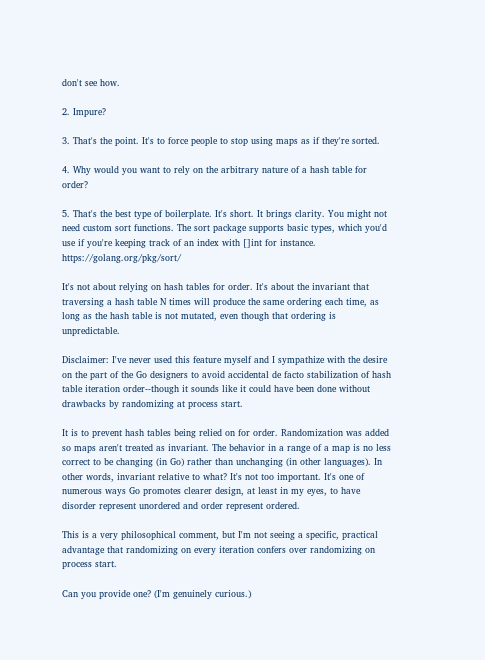don't see how.

2. Impure?

3. That's the point. It's to force people to stop using maps as if they're sorted.

4. Why would you want to rely on the arbitrary nature of a hash table for order?

5. That's the best type of boilerplate. It's short. It brings clarity. You might not need custom sort functions. The sort package supports basic types, which you'd use if you're keeping track of an index with []int for instance. https://golang.org/pkg/sort/

It's not about relying on hash tables for order. It's about the invariant that traversing a hash table N times will produce the same ordering each time, as long as the hash table is not mutated, even though that ordering is unpredictable.

Disclaimer: I've never used this feature myself and I sympathize with the desire on the part of the Go designers to avoid accidental de facto stabilization of hash table iteration order--though it sounds like it could have been done without drawbacks by randomizing at process start.

It is to prevent hash tables being relied on for order. Randomization was added so maps aren't treated as invariant. The behavior in a range of a map is no less correct to be changing (in Go) rather than unchanging (in other languages). In other words, invariant relative to what? It's not too important. It's one of numerous ways Go promotes clearer design, at least in my eyes, to have disorder represent unordered and order represent ordered.

This is a very philosophical comment, but I'm not seeing a specific, practical advantage that randomizing on every iteration confers over randomizing on process start.

Can you provide one? (I'm genuinely curious.)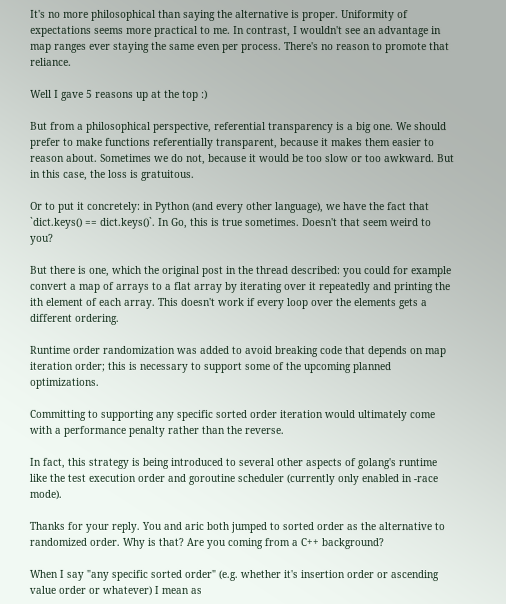It's no more philosophical than saying the alternative is proper. Uniformity of expectations seems more practical to me. In contrast, I wouldn't see an advantage in map ranges ever staying the same even per process. There's no reason to promote that reliance.

Well I gave 5 reasons up at the top :)

But from a philosophical perspective, referential transparency is a big one. We should prefer to make functions referentially transparent, because it makes them easier to reason about. Sometimes we do not, because it would be too slow or too awkward. But in this case, the loss is gratuitous.

Or to put it concretely: in Python (and every other language), we have the fact that `dict.keys() == dict.keys()`. In Go, this is true sometimes. Doesn't that seem weird to you?

But there is one, which the original post in the thread described: you could for example convert a map of arrays to a flat array by iterating over it repeatedly and printing the ith element of each array. This doesn't work if every loop over the elements gets a different ordering.

Runtime order randomization was added to avoid breaking code that depends on map iteration order; this is necessary to support some of the upcoming planned optimizations.

Committing to supporting any specific sorted order iteration would ultimately come with a performance penalty rather than the reverse.

In fact, this strategy is being introduced to several other aspects of golang's runtime like the test execution order and goroutine scheduler (currently only enabled in -race mode).

Thanks for your reply. You and aric both jumped to sorted order as the alternative to randomized order. Why is that? Are you coming from a C++ background?

When I say "any specific sorted order" (e.g. whether it's insertion order or ascending value order or whatever) I mean as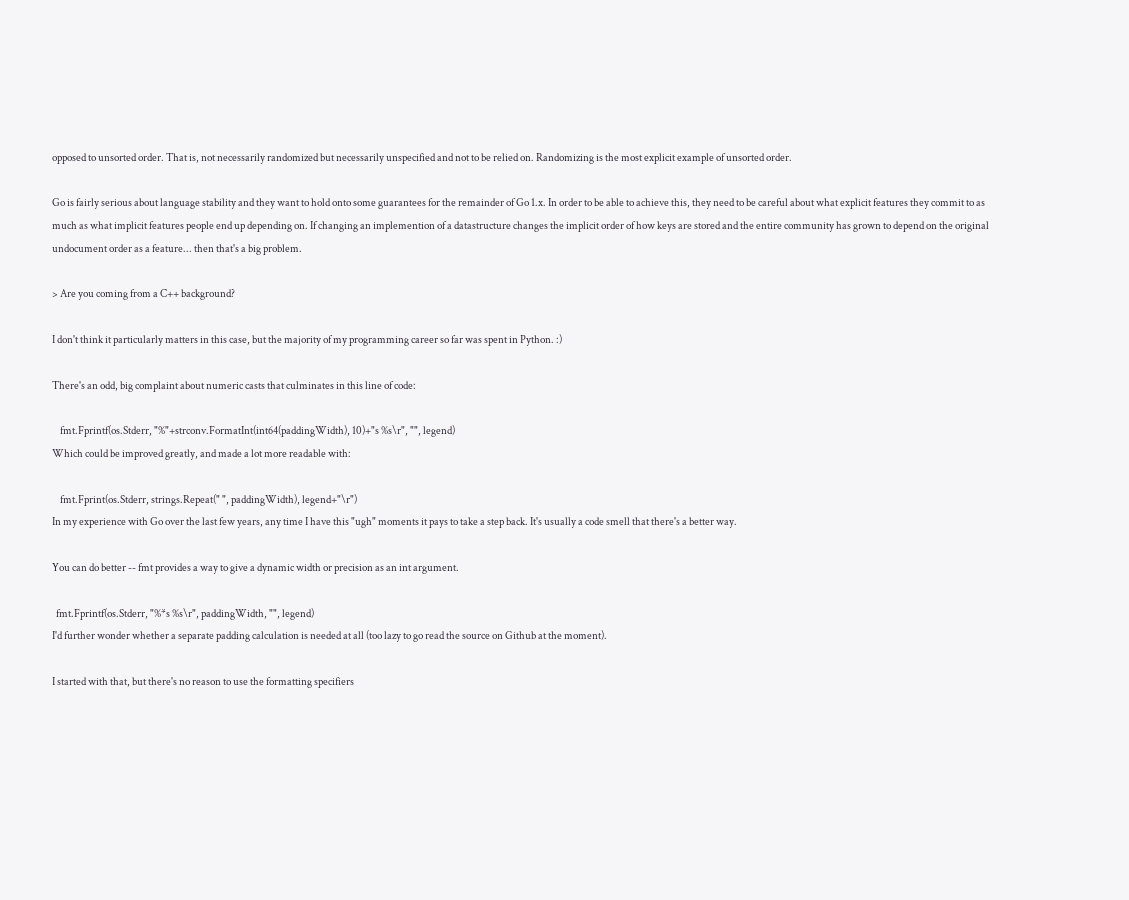opposed to unsorted order. That is, not necessarily randomized but necessarily unspecified and not to be relied on. Randomizing is the most explicit example of unsorted order.

Go is fairly serious about language stability and they want to hold onto some guarantees for the remainder of Go 1.x. In order to be able to achieve this, they need to be careful about what explicit features they commit to as much as what implicit features people end up depending on. If changing an implemention of a datastructure changes the implicit order of how keys are stored and the entire community has grown to depend on the original undocument order as a feature... then that's a big problem.

> Are you coming from a C++ background?

I don't think it particularly matters in this case, but the majority of my programming career so far was spent in Python. :)

There's an odd, big complaint about numeric casts that culminates in this line of code:

    fmt.Fprintf(os.Stderr, "%"+strconv.FormatInt(int64(paddingWidth), 10)+"s %s\r", "", legend)
Which could be improved greatly, and made a lot more readable with:

    fmt.Fprint(os.Stderr, strings.Repeat(" ", paddingWidth), legend+"\r")
In my experience with Go over the last few years, any time I have this "ugh" moments it pays to take a step back. It's usually a code smell that there's a better way.

You can do better -- fmt provides a way to give a dynamic width or precision as an int argument.

  fmt.Fprintf(os.Stderr, "%*s %s\r", paddingWidth, "", legend)
I'd further wonder whether a separate padding calculation is needed at all (too lazy to go read the source on Github at the moment).

I started with that, but there's no reason to use the formatting specifiers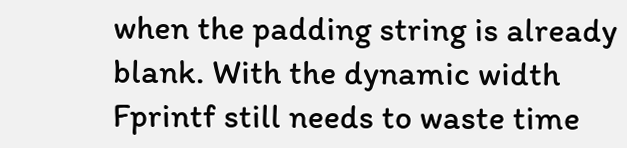when the padding string is already blank. With the dynamic width Fprintf still needs to waste time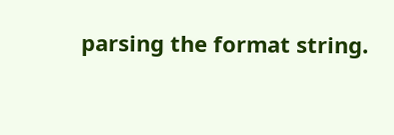parsing the format string.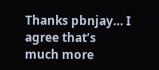Thanks pbnjay… I agree that’s much more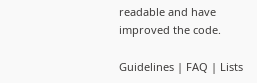readable and have improved the code.

Guidelines | FAQ | Lists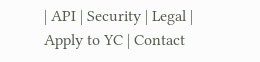| API | Security | Legal | Apply to YC | Contact